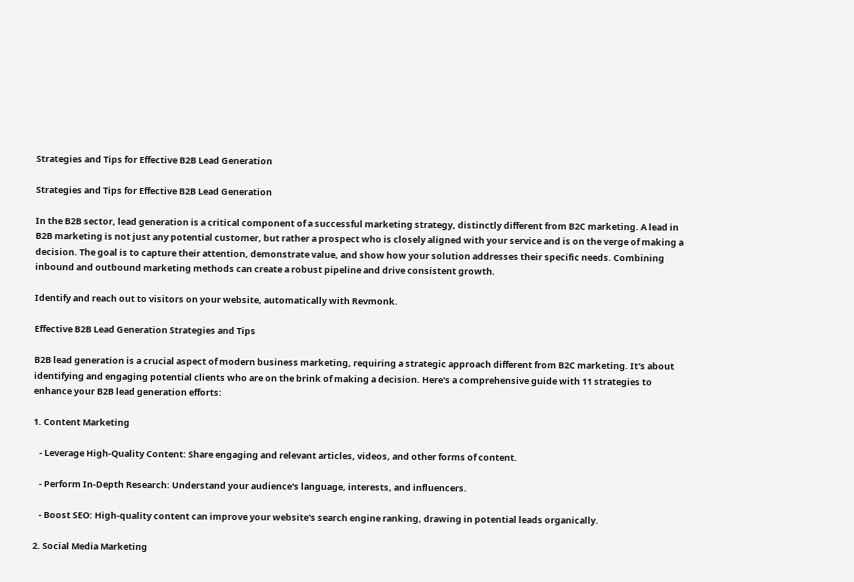Strategies and Tips for Effective B2B Lead Generation

Strategies and Tips for Effective B2B Lead Generation

In the B2B sector, lead generation is a critical component of a successful marketing strategy, distinctly different from B2C marketing. A lead in B2B marketing is not just any potential customer, but rather a prospect who is closely aligned with your service and is on the verge of making a decision. The goal is to capture their attention, demonstrate value, and show how your solution addresses their specific needs. Combining inbound and outbound marketing methods can create a robust pipeline and drive consistent growth.

Identify and reach out to visitors on your website, automatically with Revmonk.

Effective B2B Lead Generation Strategies and Tips

B2B lead generation is a crucial aspect of modern business marketing, requiring a strategic approach different from B2C marketing. It's about identifying and engaging potential clients who are on the brink of making a decision. Here's a comprehensive guide with 11 strategies to enhance your B2B lead generation efforts:

1. Content Marketing

   - Leverage High-Quality Content: Share engaging and relevant articles, videos, and other forms of content.

   - Perform In-Depth Research: Understand your audience's language, interests, and influencers.

   - Boost SEO: High-quality content can improve your website's search engine ranking, drawing in potential leads organically.

2. Social Media Marketing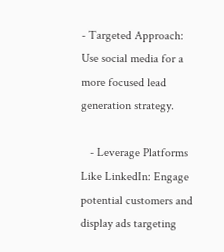- Targeted Approach: Use social media for a more focused lead generation strategy.

   - Leverage Platforms Like LinkedIn: Engage potential customers and display ads targeting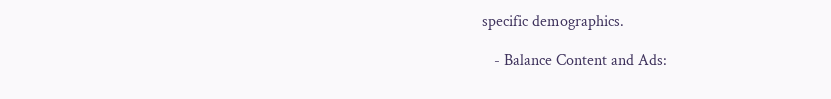specific demographics.

   - Balance Content and Ads: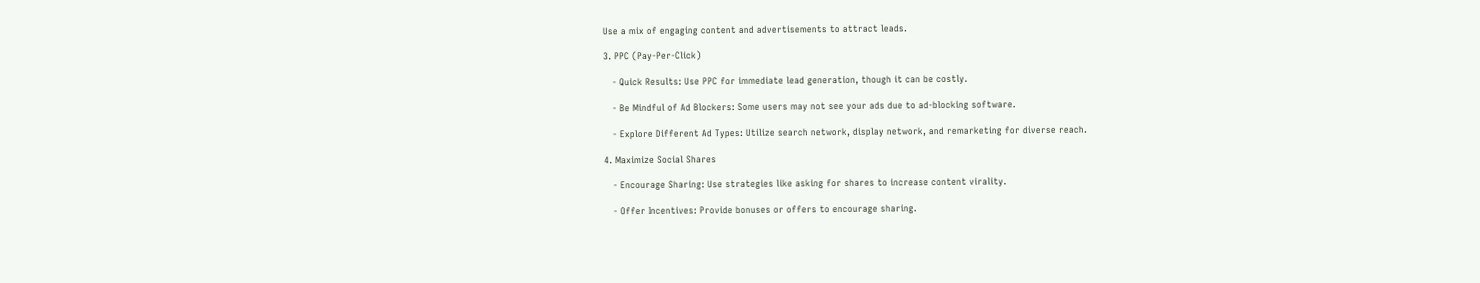Use a mix of engaging content and advertisements to attract leads.

3. PPC (Pay-Per-Click)

   - Quick Results: Use PPC for immediate lead generation, though it can be costly.

   - Be Mindful of Ad Blockers: Some users may not see your ads due to ad-blocking software.

   - Explore Different Ad Types: Utilize search network, display network, and remarketing for diverse reach.

4. Maximize Social Shares

   - Encourage Sharing: Use strategies like asking for shares to increase content virality.

   - Offer Incentives: Provide bonuses or offers to encourage sharing.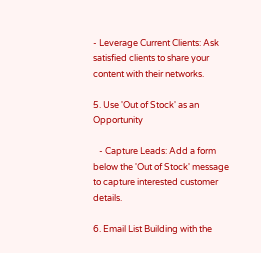- Leverage Current Clients: Ask satisfied clients to share your content with their networks.

5. Use 'Out of Stock' as an Opportunity

   - Capture Leads: Add a form below the 'Out of Stock' message to capture interested customer details.

6. Email List Building with the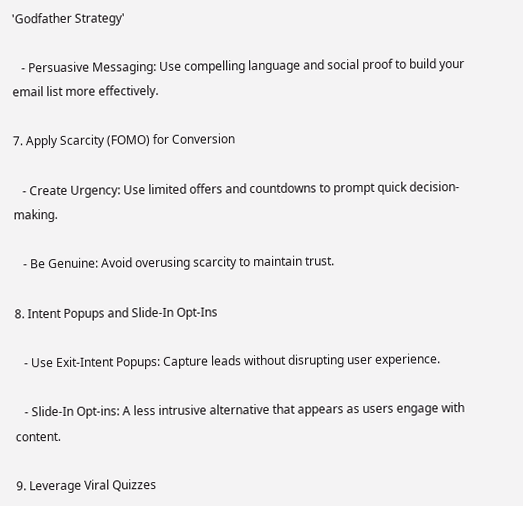'Godfather Strategy'

   - Persuasive Messaging: Use compelling language and social proof to build your email list more effectively.

7. Apply Scarcity (FOMO) for Conversion

   - Create Urgency: Use limited offers and countdowns to prompt quick decision-making.

   - Be Genuine: Avoid overusing scarcity to maintain trust.

8. Intent Popups and Slide-In Opt-Ins

   - Use Exit-Intent Popups: Capture leads without disrupting user experience.

   - Slide-In Opt-ins: A less intrusive alternative that appears as users engage with content.

9. Leverage Viral Quizzes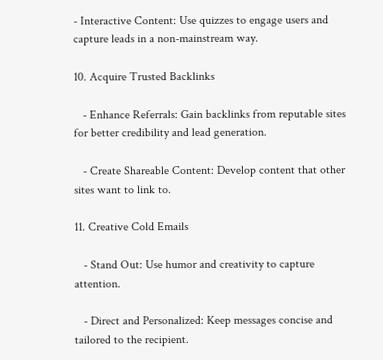- Interactive Content: Use quizzes to engage users and capture leads in a non-mainstream way.

10. Acquire Trusted Backlinks

   - Enhance Referrals: Gain backlinks from reputable sites for better credibility and lead generation.

   - Create Shareable Content: Develop content that other sites want to link to.

11. Creative Cold Emails

   - Stand Out: Use humor and creativity to capture attention.

   - Direct and Personalized: Keep messages concise and tailored to the recipient.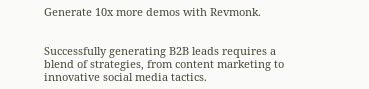Generate 10x more demos with Revmonk.


Successfully generating B2B leads requires a blend of strategies, from content marketing to innovative social media tactics.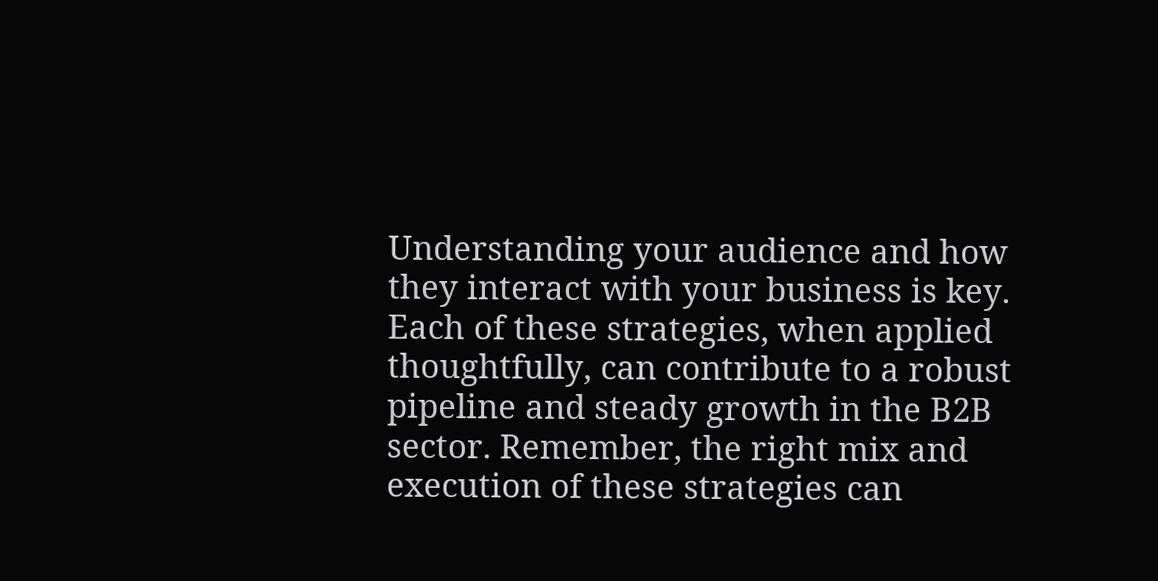Understanding your audience and how they interact with your business is key. Each of these strategies, when applied thoughtfully, can contribute to a robust pipeline and steady growth in the B2B sector. Remember, the right mix and execution of these strategies can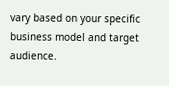vary based on your specific business model and target audience.